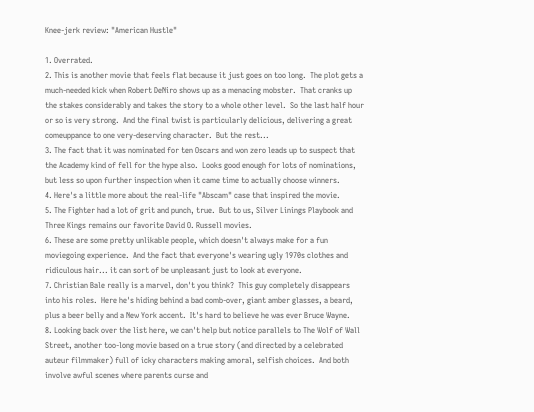Knee-jerk review: "American Hustle"

1. Overrated.
2. This is another movie that feels flat because it just goes on too long.  The plot gets a much-needed kick when Robert DeNiro shows up as a menacing mobster.  That cranks up the stakes considerably and takes the story to a whole other level.  So the last half hour or so is very strong.  And the final twist is particularly delicious, delivering a great comeuppance to one very-deserving character.  But the rest...
3. The fact that it was nominated for ten Oscars and won zero leads up to suspect that the Academy kind of fell for the hype also.  Looks good enough for lots of nominations, but less so upon further inspection when it came time to actually choose winners.
4. Here's a little more about the real-life "Abscam" case that inspired the movie.
5. The Fighter had a lot of grit and punch, true.  But to us, Silver Linings Playbook and Three Kings remains our favorite David O. Russell movies.
6. These are some pretty unlikable people, which doesn't always make for a fun moviegoing experience.  And the fact that everyone's wearing ugly 1970s clothes and ridiculous hair... it can sort of be unpleasant just to look at everyone.
7. Christian Bale really is a marvel, don't you think?  This guy completely disappears into his roles.  Here he's hiding behind a bad comb-over, giant amber glasses, a beard, plus a beer belly and a New York accent.  It's hard to believe he was ever Bruce Wayne.
8. Looking back over the list here, we can't help but notice parallels to The Wolf of Wall Street, another too-long movie based on a true story (and directed by a celebrated auteur filmmaker) full of icky characters making amoral, selfish choices.  And both involve awful scenes where parents curse and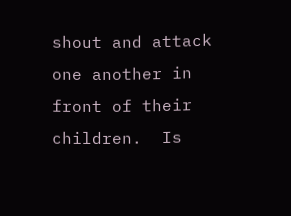shout and attack one another in front of their children.  Is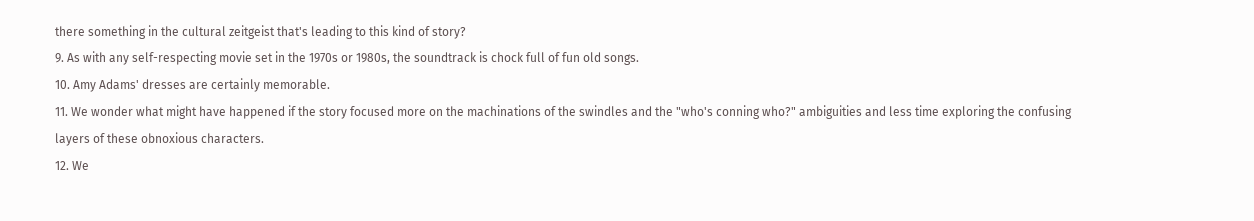there something in the cultural zeitgeist that's leading to this kind of story?
9. As with any self-respecting movie set in the 1970s or 1980s, the soundtrack is chock full of fun old songs.
10. Amy Adams' dresses are certainly memorable.
11. We wonder what might have happened if the story focused more on the machinations of the swindles and the "who's conning who?" ambiguities and less time exploring the confusing layers of these obnoxious characters.
12. We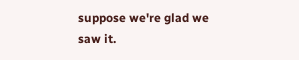suppose we're glad we saw it.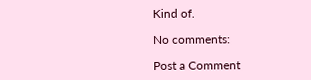Kind of.

No comments:

Post a Comment